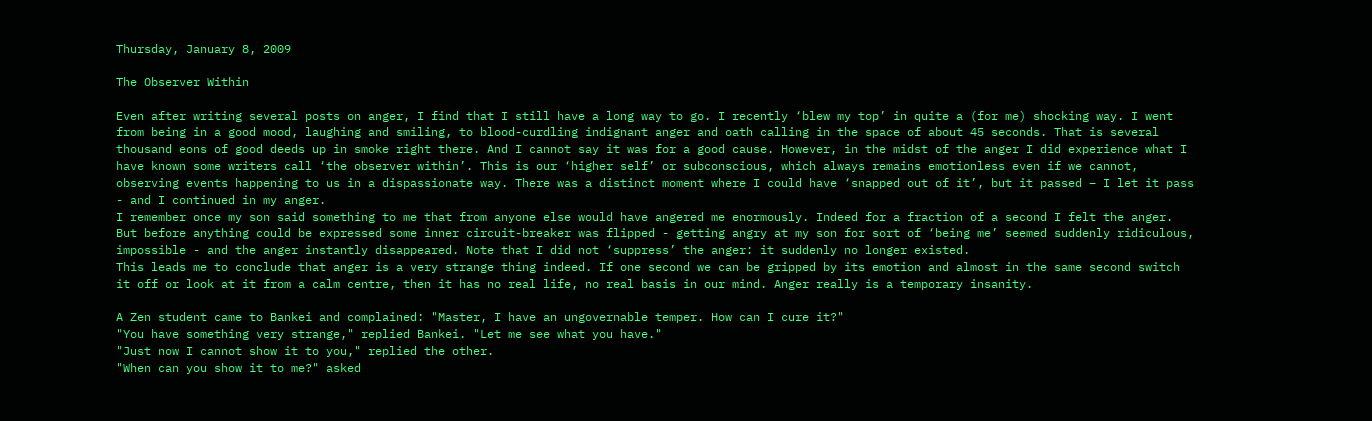Thursday, January 8, 2009

The Observer Within

Even after writing several posts on anger, I find that I still have a long way to go. I recently ‘blew my top’ in quite a (for me) shocking way. I went from being in a good mood, laughing and smiling, to blood-curdling indignant anger and oath calling in the space of about 45 seconds. That is several thousand eons of good deeds up in smoke right there. And I cannot say it was for a good cause. However, in the midst of the anger I did experience what I have known some writers call ‘the observer within’. This is our ‘higher self’ or subconscious, which always remains emotionless even if we cannot, observing events happening to us in a dispassionate way. There was a distinct moment where I could have ‘snapped out of it’, but it passed – I let it pass - and I continued in my anger.
I remember once my son said something to me that from anyone else would have angered me enormously. Indeed for a fraction of a second I felt the anger. But before anything could be expressed some inner circuit-breaker was flipped - getting angry at my son for sort of ‘being me’ seemed suddenly ridiculous, impossible - and the anger instantly disappeared. Note that I did not ‘suppress’ the anger: it suddenly no longer existed.
This leads me to conclude that anger is a very strange thing indeed. If one second we can be gripped by its emotion and almost in the same second switch it off or look at it from a calm centre, then it has no real life, no real basis in our mind. Anger really is a temporary insanity.

A Zen student came to Bankei and complained: "Master, I have an ungovernable temper. How can I cure it?"
"You have something very strange," replied Bankei. "Let me see what you have."
"Just now I cannot show it to you," replied the other.
"When can you show it to me?" asked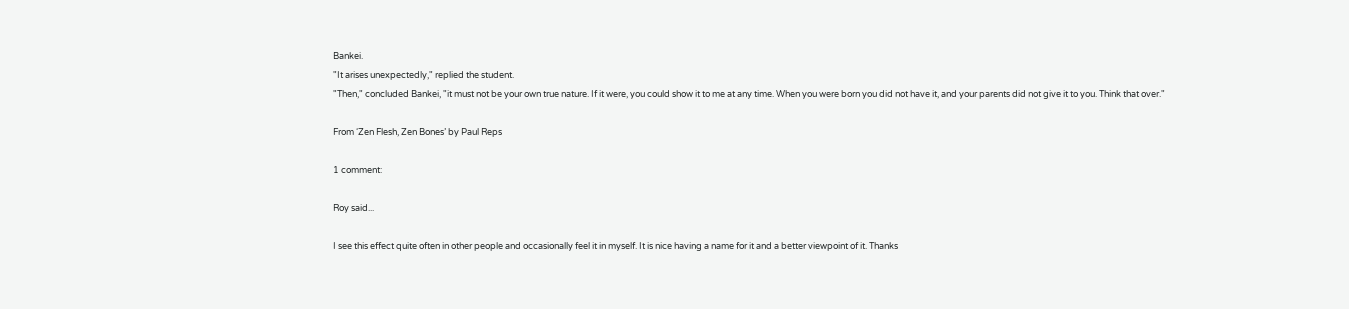Bankei.
"It arises unexpectedly," replied the student.
"Then," concluded Bankei, "it must not be your own true nature. If it were, you could show it to me at any time. When you were born you did not have it, and your parents did not give it to you. Think that over."

From ‘Zen Flesh, Zen Bones’ by Paul Reps

1 comment:

Roy said...

I see this effect quite often in other people and occasionally feel it in myself. It is nice having a name for it and a better viewpoint of it. Thanks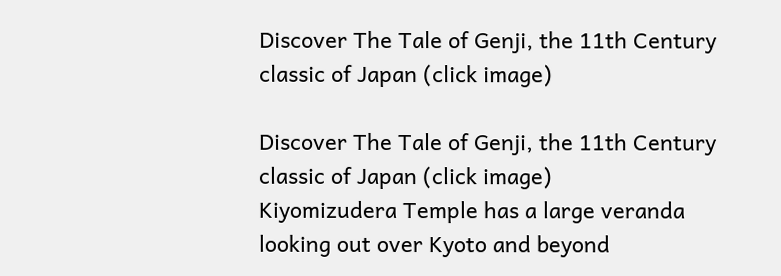Discover The Tale of Genji, the 11th Century classic of Japan (click image)

Discover The Tale of Genji, the 11th Century classic of Japan (click image)
Kiyomizudera Temple has a large veranda looking out over Kyoto and beyond